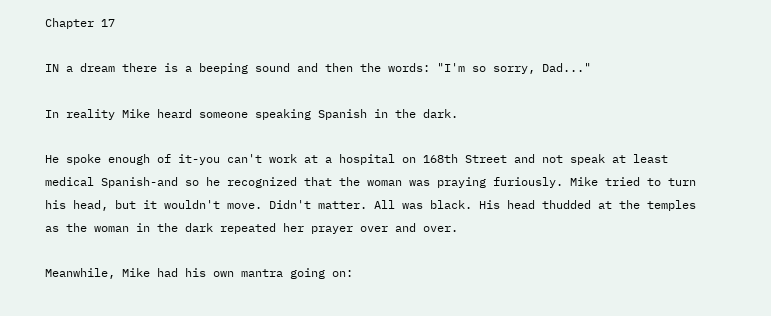Chapter 17

IN a dream there is a beeping sound and then the words: "I'm so sorry, Dad..."

In reality Mike heard someone speaking Spanish in the dark.

He spoke enough of it-you can't work at a hospital on 168th Street and not speak at least medical Spanish-and so he recognized that the woman was praying furiously. Mike tried to turn his head, but it wouldn't move. Didn't matter. All was black. His head thudded at the temples as the woman in the dark repeated her prayer over and over.

Meanwhile, Mike had his own mantra going on: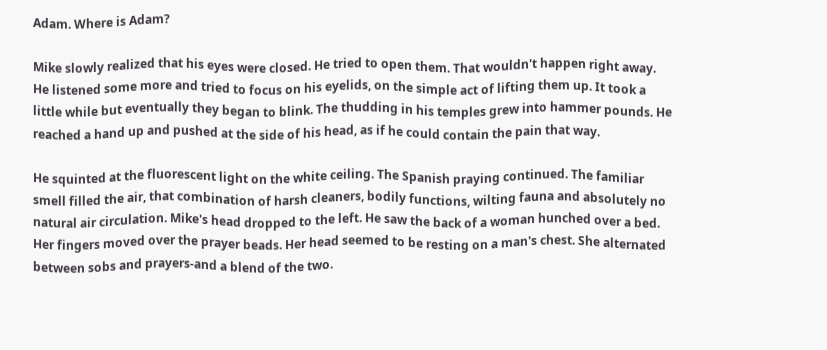Adam. Where is Adam?

Mike slowly realized that his eyes were closed. He tried to open them. That wouldn't happen right away. He listened some more and tried to focus on his eyelids, on the simple act of lifting them up. It took a little while but eventually they began to blink. The thudding in his temples grew into hammer pounds. He reached a hand up and pushed at the side of his head, as if he could contain the pain that way.

He squinted at the fluorescent light on the white ceiling. The Spanish praying continued. The familiar smell filled the air, that combination of harsh cleaners, bodily functions, wilting fauna and absolutely no natural air circulation. Mike's head dropped to the left. He saw the back of a woman hunched over a bed. Her fingers moved over the prayer beads. Her head seemed to be resting on a man's chest. She alternated between sobs and prayers-and a blend of the two.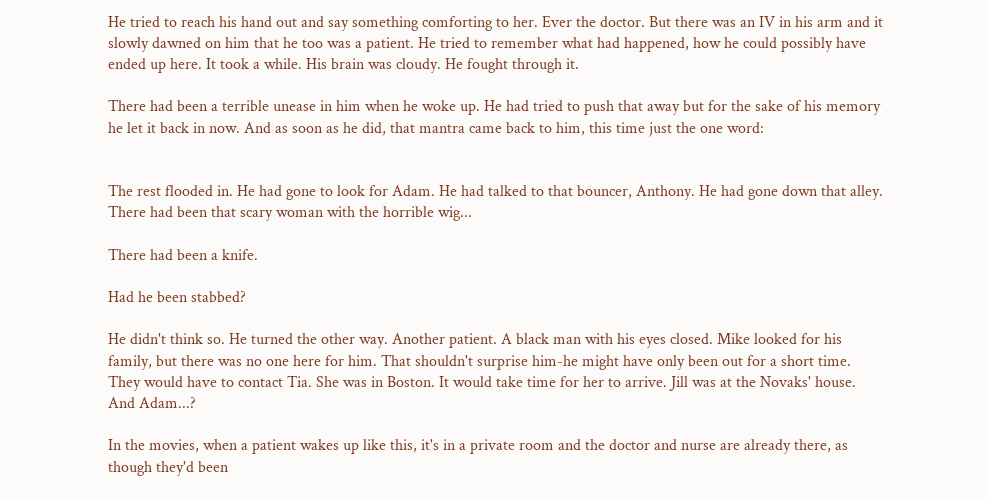He tried to reach his hand out and say something comforting to her. Ever the doctor. But there was an IV in his arm and it slowly dawned on him that he too was a patient. He tried to remember what had happened, how he could possibly have ended up here. It took a while. His brain was cloudy. He fought through it.

There had been a terrible unease in him when he woke up. He had tried to push that away but for the sake of his memory he let it back in now. And as soon as he did, that mantra came back to him, this time just the one word:


The rest flooded in. He had gone to look for Adam. He had talked to that bouncer, Anthony. He had gone down that alley. There had been that scary woman with the horrible wig...

There had been a knife.

Had he been stabbed?

He didn't think so. He turned the other way. Another patient. A black man with his eyes closed. Mike looked for his family, but there was no one here for him. That shouldn't surprise him-he might have only been out for a short time. They would have to contact Tia. She was in Boston. It would take time for her to arrive. Jill was at the Novaks' house. And Adam...?

In the movies, when a patient wakes up like this, it's in a private room and the doctor and nurse are already there, as though they'd been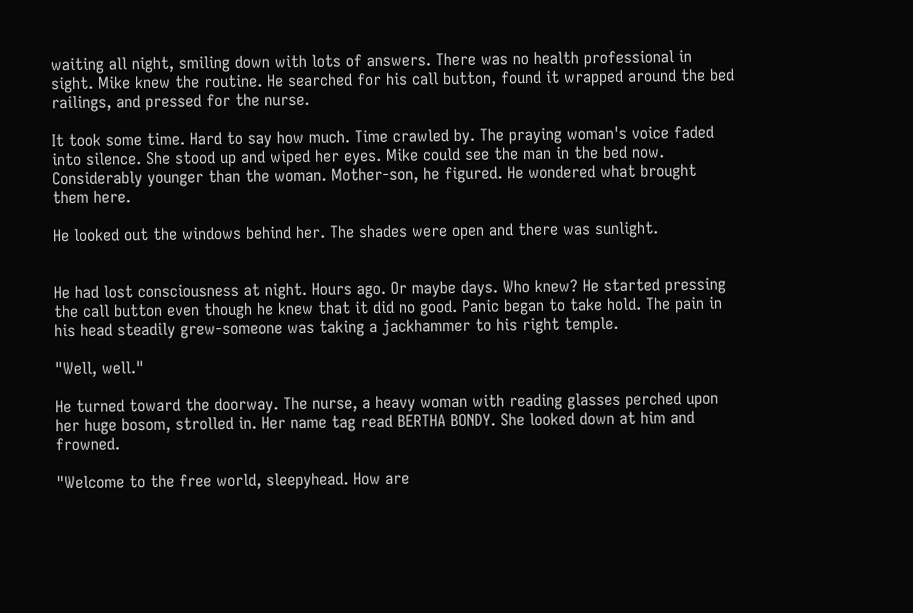waiting all night, smiling down with lots of answers. There was no health professional in sight. Mike knew the routine. He searched for his call button, found it wrapped around the bed railings, and pressed for the nurse.

It took some time. Hard to say how much. Time crawled by. The praying woman's voice faded into silence. She stood up and wiped her eyes. Mike could see the man in the bed now. Considerably younger than the woman. Mother-son, he figured. He wondered what brought them here.

He looked out the windows behind her. The shades were open and there was sunlight.


He had lost consciousness at night. Hours ago. Or maybe days. Who knew? He started pressing the call button even though he knew that it did no good. Panic began to take hold. The pain in his head steadily grew-someone was taking a jackhammer to his right temple.

"Well, well."

He turned toward the doorway. The nurse, a heavy woman with reading glasses perched upon her huge bosom, strolled in. Her name tag read BERTHA BONDY. She looked down at him and frowned.

"Welcome to the free world, sleepyhead. How are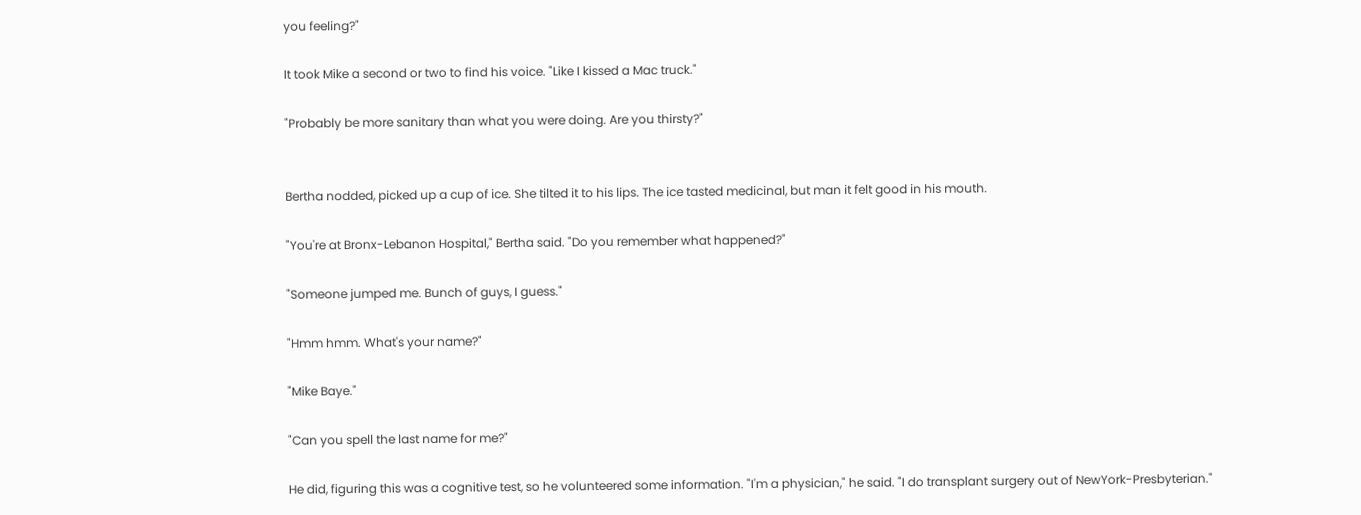you feeling?"

It took Mike a second or two to find his voice. "Like I kissed a Mac truck."

"Probably be more sanitary than what you were doing. Are you thirsty?"


Bertha nodded, picked up a cup of ice. She tilted it to his lips. The ice tasted medicinal, but man it felt good in his mouth.

"You're at Bronx-Lebanon Hospital," Bertha said. "Do you remember what happened?"

"Someone jumped me. Bunch of guys, I guess."

"Hmm hmm. What's your name?"

"Mike Baye."

"Can you spell the last name for me?"

He did, figuring this was a cognitive test, so he volunteered some information. "I'm a physician," he said. "I do transplant surgery out of NewYork-Presbyterian."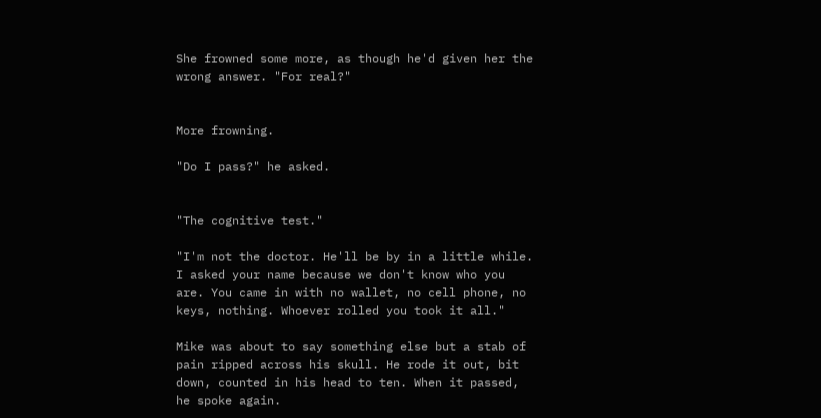She frowned some more, as though he'd given her the wrong answer. "For real?"


More frowning.

"Do I pass?" he asked.


"The cognitive test."

"I'm not the doctor. He'll be by in a little while. I asked your name because we don't know who you are. You came in with no wallet, no cell phone, no keys, nothing. Whoever rolled you took it all."

Mike was about to say something else but a stab of pain ripped across his skull. He rode it out, bit down, counted in his head to ten. When it passed, he spoke again.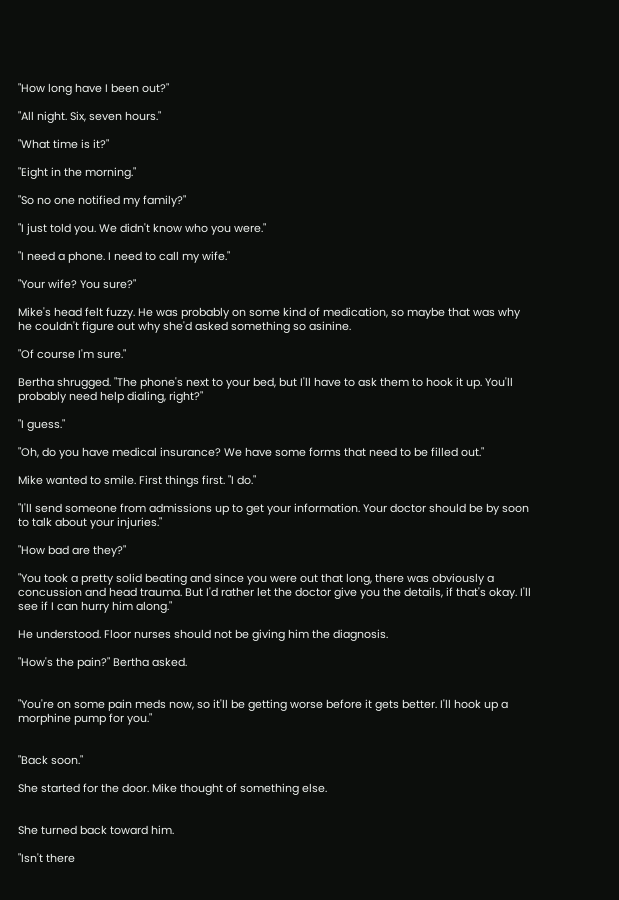"How long have I been out?"

"All night. Six, seven hours."

"What time is it?"

"Eight in the morning."

"So no one notified my family?"

"I just told you. We didn't know who you were."

"I need a phone. I need to call my wife."

"Your wife? You sure?"

Mike's head felt fuzzy. He was probably on some kind of medication, so maybe that was why he couldn't figure out why she'd asked something so asinine.

"Of course I'm sure."

Bertha shrugged. "The phone's next to your bed, but I'll have to ask them to hook it up. You'll probably need help dialing, right?"

"I guess."

"Oh, do you have medical insurance? We have some forms that need to be filled out."

Mike wanted to smile. First things first. "I do."

"I'll send someone from admissions up to get your information. Your doctor should be by soon to talk about your injuries."

"How bad are they?"

"You took a pretty solid beating and since you were out that long, there was obviously a concussion and head trauma. But I'd rather let the doctor give you the details, if that's okay. I'll see if I can hurry him along."

He understood. Floor nurses should not be giving him the diagnosis.

"How's the pain?" Bertha asked.


"You're on some pain meds now, so it'll be getting worse before it gets better. I'll hook up a morphine pump for you."


"Back soon."

She started for the door. Mike thought of something else.


She turned back toward him.

"Isn't there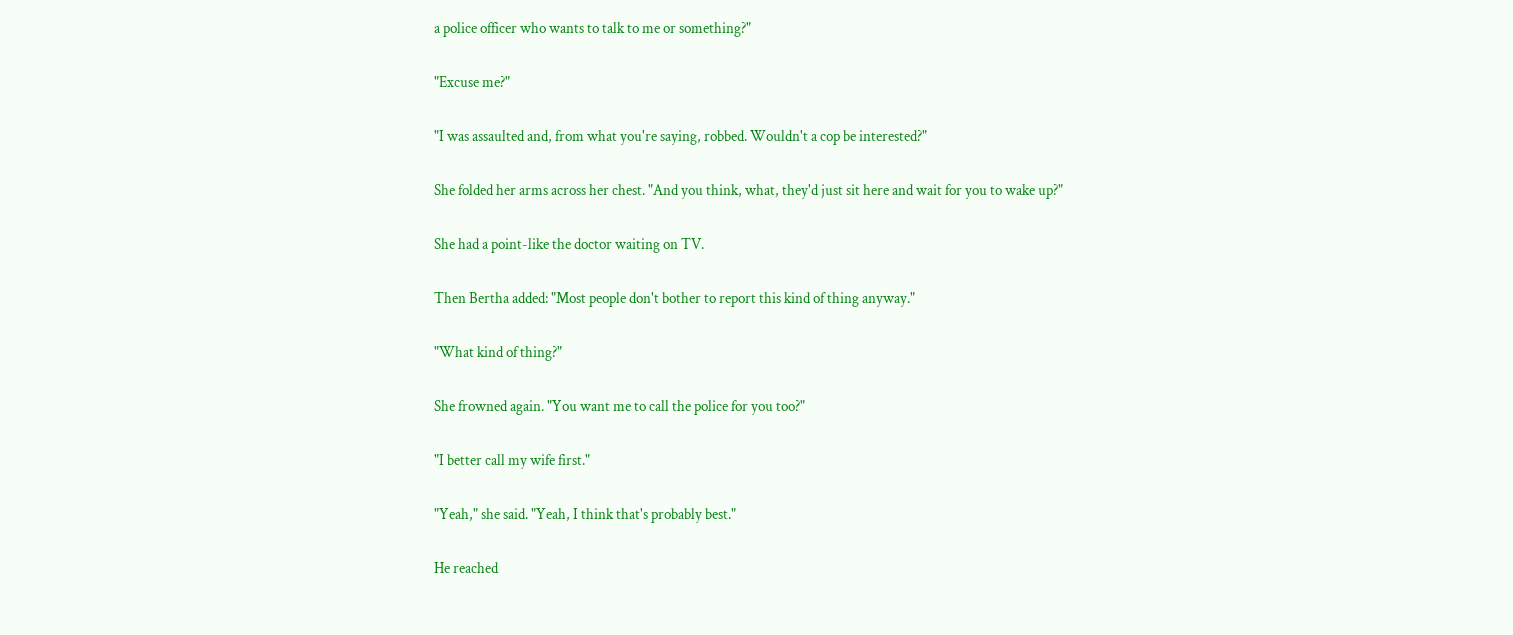a police officer who wants to talk to me or something?"

"Excuse me?"

"I was assaulted and, from what you're saying, robbed. Wouldn't a cop be interested?"

She folded her arms across her chest. "And you think, what, they'd just sit here and wait for you to wake up?"

She had a point-like the doctor waiting on TV.

Then Bertha added: "Most people don't bother to report this kind of thing anyway."

"What kind of thing?"

She frowned again. "You want me to call the police for you too?"

"I better call my wife first."

"Yeah," she said. "Yeah, I think that's probably best."

He reached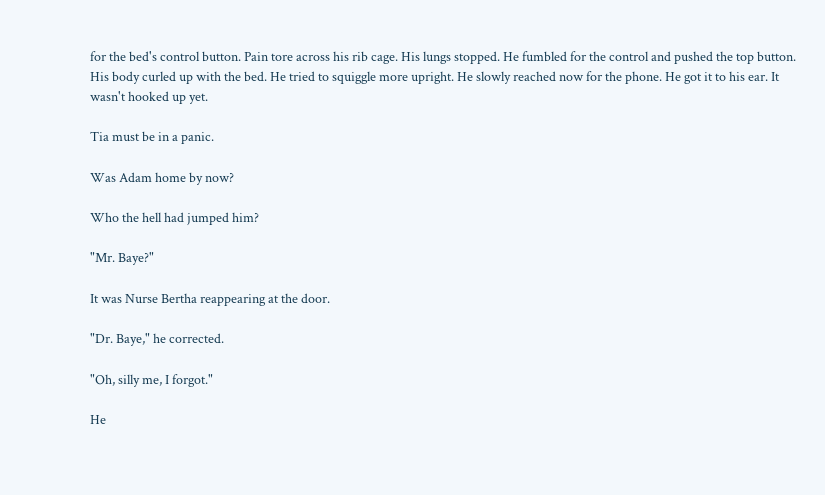for the bed's control button. Pain tore across his rib cage. His lungs stopped. He fumbled for the control and pushed the top button. His body curled up with the bed. He tried to squiggle more upright. He slowly reached now for the phone. He got it to his ear. It wasn't hooked up yet.

Tia must be in a panic.

Was Adam home by now?

Who the hell had jumped him?

"Mr. Baye?"

It was Nurse Bertha reappearing at the door.

"Dr. Baye," he corrected.

"Oh, silly me, I forgot."

He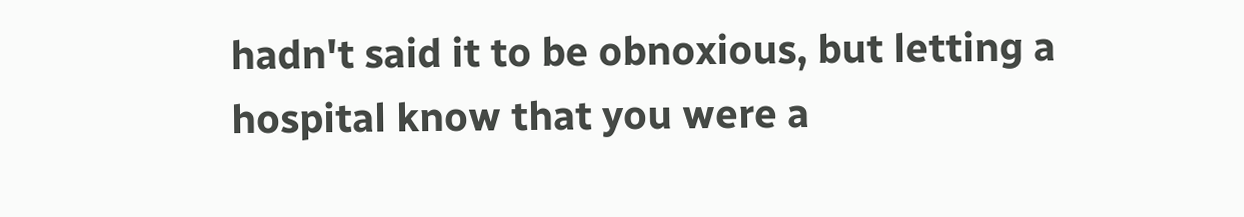hadn't said it to be obnoxious, but letting a hospital know that you were a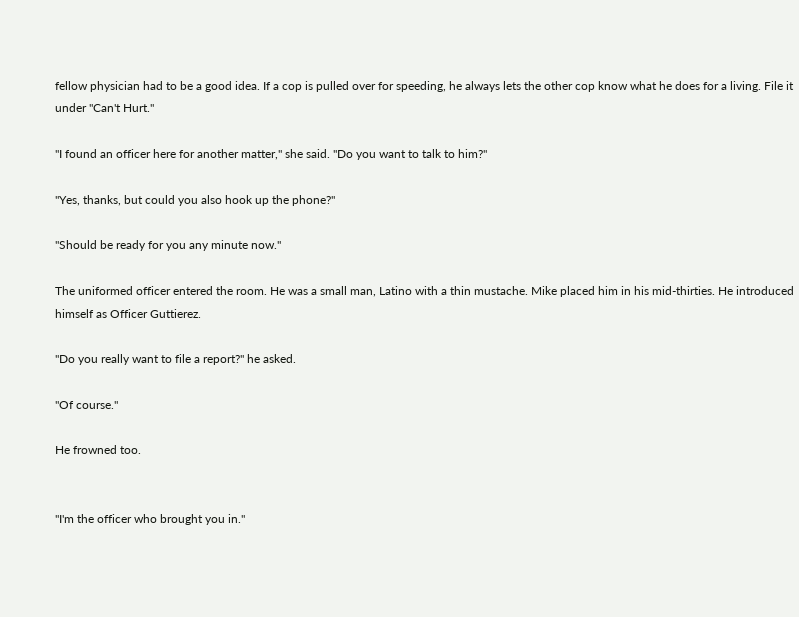fellow physician had to be a good idea. If a cop is pulled over for speeding, he always lets the other cop know what he does for a living. File it under "Can't Hurt."

"I found an officer here for another matter," she said. "Do you want to talk to him?"

"Yes, thanks, but could you also hook up the phone?"

"Should be ready for you any minute now."

The uniformed officer entered the room. He was a small man, Latino with a thin mustache. Mike placed him in his mid-thirties. He introduced himself as Officer Guttierez.

"Do you really want to file a report?" he asked.

"Of course."

He frowned too.


"I'm the officer who brought you in."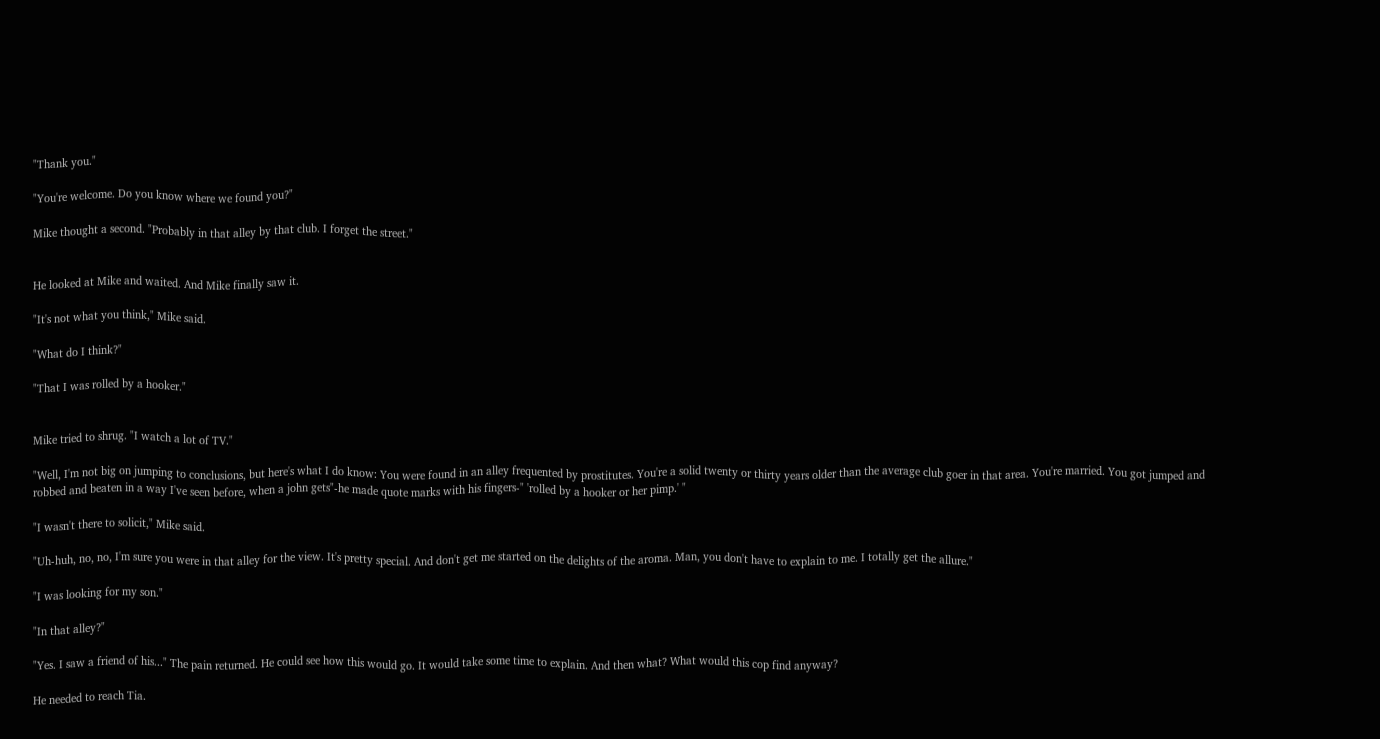"Thank you."

"You're welcome. Do you know where we found you?"

Mike thought a second. "Probably in that alley by that club. I forget the street."


He looked at Mike and waited. And Mike finally saw it.

"It's not what you think," Mike said.

"What do I think?"

"That I was rolled by a hooker."


Mike tried to shrug. "I watch a lot of TV."

"Well, I'm not big on jumping to conclusions, but here's what I do know: You were found in an alley frequented by prostitutes. You're a solid twenty or thirty years older than the average club goer in that area. You're married. You got jumped and robbed and beaten in a way I've seen before, when a john gets"-he made quote marks with his fingers-" 'rolled by a hooker or her pimp.' "

"I wasn't there to solicit," Mike said.

"Uh-huh, no, no, I'm sure you were in that alley for the view. It's pretty special. And don't get me started on the delights of the aroma. Man, you don't have to explain to me. I totally get the allure."

"I was looking for my son."

"In that alley?"

"Yes. I saw a friend of his..." The pain returned. He could see how this would go. It would take some time to explain. And then what? What would this cop find anyway?

He needed to reach Tia.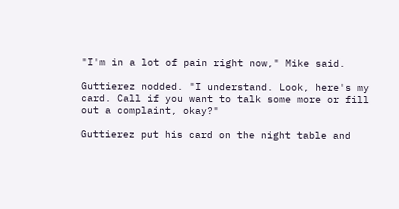"I'm in a lot of pain right now," Mike said.

Guttierez nodded. "I understand. Look, here's my card. Call if you want to talk some more or fill out a complaint, okay?"

Guttierez put his card on the night table and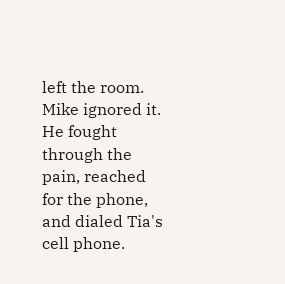left the room. Mike ignored it. He fought through the pain, reached for the phone, and dialed Tia's cell phone.